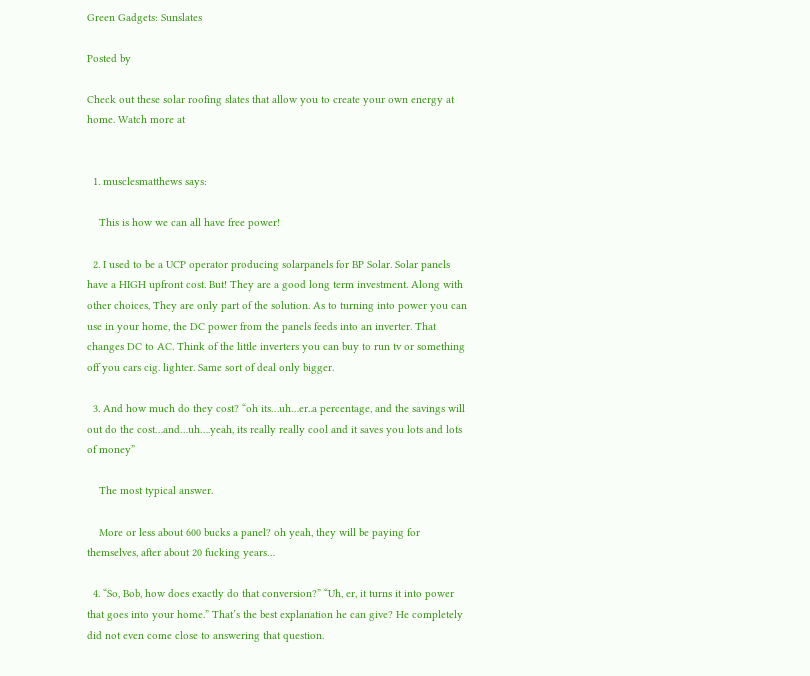Green Gadgets: Sunslates

Posted by

Check out these solar roofing slates that allow you to create your own energy at home. Watch more at


  1. musclesmatthews says:

    This is how we can all have free power!

  2. I used to be a UCP operator producing solarpanels for BP Solar. Solar panels have a HIGH upfront cost. But! They are a good long term investment. Along with other choices, They are only part of the solution. As to turning into power you can use in your home, the DC power from the panels feeds into an inverter. That changes DC to AC. Think of the little inverters you can buy to run tv or something off you cars cig. lighter. Same sort of deal only bigger.

  3. And how much do they cost? “oh its…uh…er..a percentage, and the savings will out do the cost…and…uh….yeah, its really really cool and it saves you lots and lots of money”

    The most typical answer.

    More or less about 600 bucks a panel? oh yeah, they will be paying for themselves, after about 20 fucking years…

  4. “So, Bob, how does exactly do that conversion?” “Uh, er, it turns it into power that goes into your home.” That’s the best explanation he can give? He completely did not even come close to answering that question.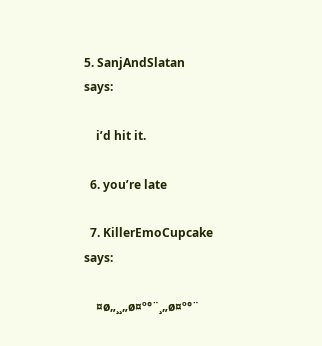5. SanjAndSlatan says:

    i’d hit it.

  6. you’re late

  7. KillerEmoCupcake says:

    ¤ø„¸¸„ø¤º°¨¸„ø¤º°¨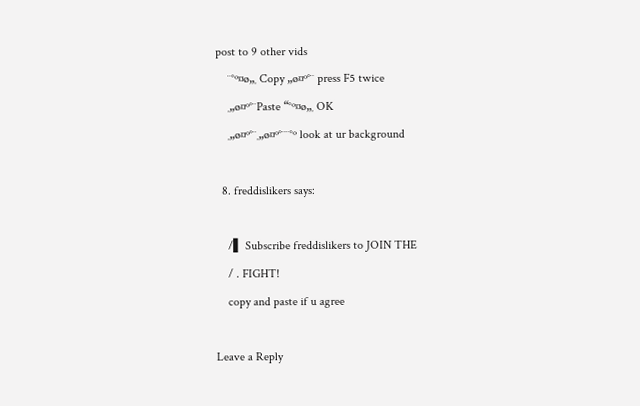post to 9 other vids
    ¨°º¤ø„¸ Copy „ø¤º°¨ press F5 twice
    ¸„ø¤º°¨Paste “°º¤ø„¸ OK
    ¸„ø¤º°¨¸„ø¤º°¨¨°º look at ur background

  8. freddislikers says:

    /▌ Subscribe freddislikers to JOIN THE
    / . FIGHT!
    copy and paste if u agree

Leave a Reply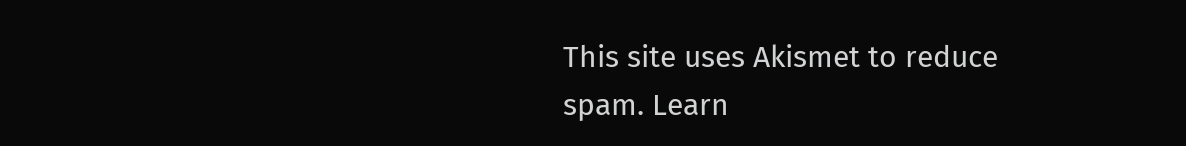This site uses Akismet to reduce spam. Learn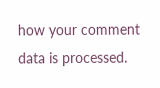how your comment data is processed.